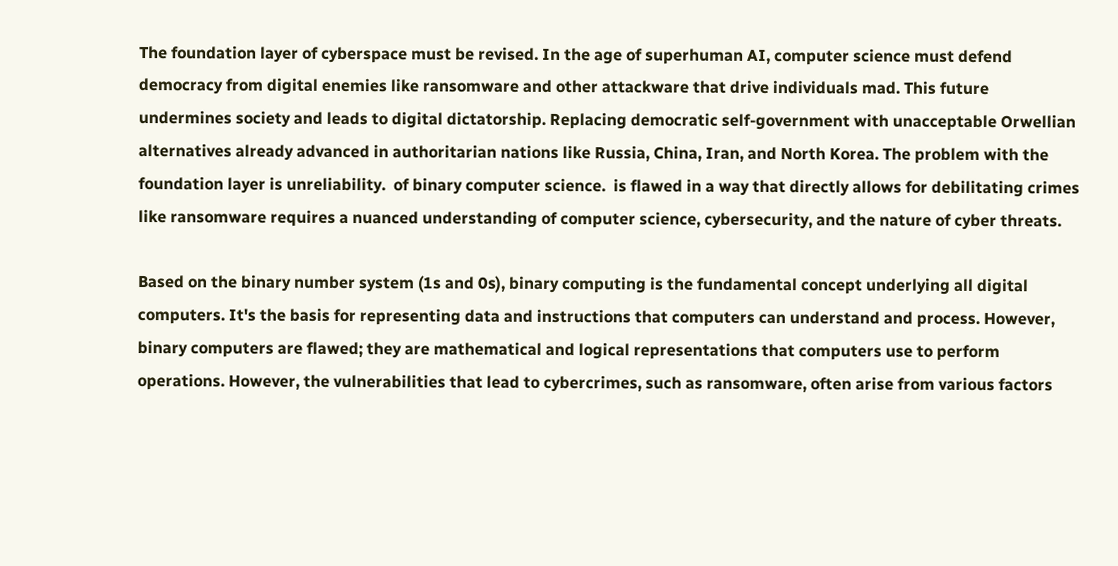The foundation layer of cyberspace must be revised. In the age of superhuman AI, computer science must defend democracy from digital enemies like ransomware and other attackware that drive individuals mad. This future undermines society and leads to digital dictatorship. Replacing democratic self-government with unacceptable Orwellian alternatives already advanced in authoritarian nations like Russia, China, Iran, and North Korea. The problem with the foundation layer is unreliability.  of binary computer science.  is flawed in a way that directly allows for debilitating crimes like ransomware requires a nuanced understanding of computer science, cybersecurity, and the nature of cyber threats.

Based on the binary number system (1s and 0s), binary computing is the fundamental concept underlying all digital computers. It's the basis for representing data and instructions that computers can understand and process. However, binary computers are flawed; they are mathematical and logical representations that computers use to perform operations. However, the vulnerabilities that lead to cybercrimes, such as ransomware, often arise from various factors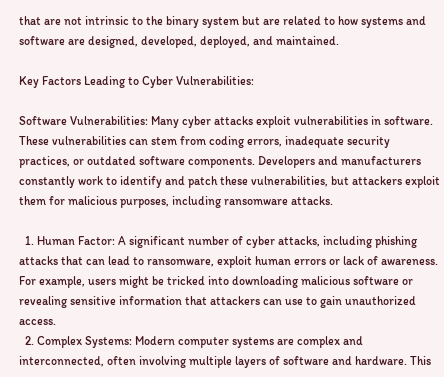that are not intrinsic to the binary system but are related to how systems and software are designed, developed, deployed, and maintained.

Key Factors Leading to Cyber Vulnerabilities:

Software Vulnerabilities: Many cyber attacks exploit vulnerabilities in software. These vulnerabilities can stem from coding errors, inadequate security practices, or outdated software components. Developers and manufacturers constantly work to identify and patch these vulnerabilities, but attackers exploit them for malicious purposes, including ransomware attacks.

  1. Human Factor: A significant number of cyber attacks, including phishing attacks that can lead to ransomware, exploit human errors or lack of awareness. For example, users might be tricked into downloading malicious software or revealing sensitive information that attackers can use to gain unauthorized access.
  2. Complex Systems: Modern computer systems are complex and interconnected, often involving multiple layers of software and hardware. This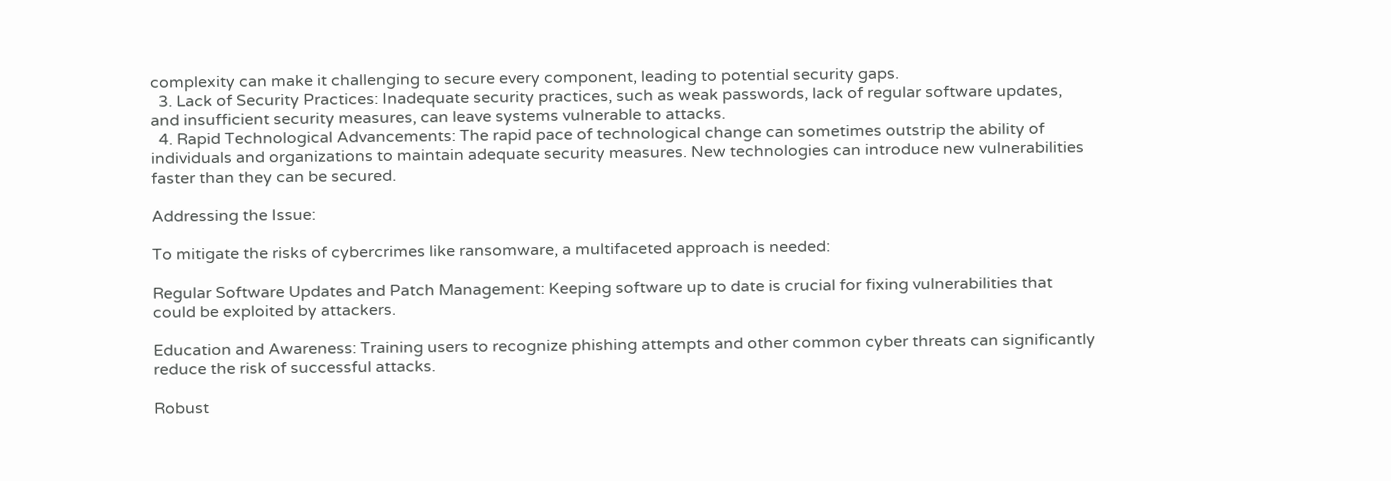complexity can make it challenging to secure every component, leading to potential security gaps.
  3. Lack of Security Practices: Inadequate security practices, such as weak passwords, lack of regular software updates, and insufficient security measures, can leave systems vulnerable to attacks.
  4. Rapid Technological Advancements: The rapid pace of technological change can sometimes outstrip the ability of individuals and organizations to maintain adequate security measures. New technologies can introduce new vulnerabilities faster than they can be secured.

Addressing the Issue:

To mitigate the risks of cybercrimes like ransomware, a multifaceted approach is needed:

Regular Software Updates and Patch Management: Keeping software up to date is crucial for fixing vulnerabilities that could be exploited by attackers.

Education and Awareness: Training users to recognize phishing attempts and other common cyber threats can significantly reduce the risk of successful attacks.

Robust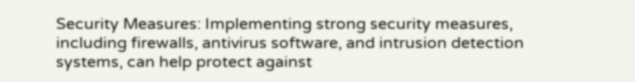Security Measures: Implementing strong security measures, including firewalls, antivirus software, and intrusion detection systems, can help protect against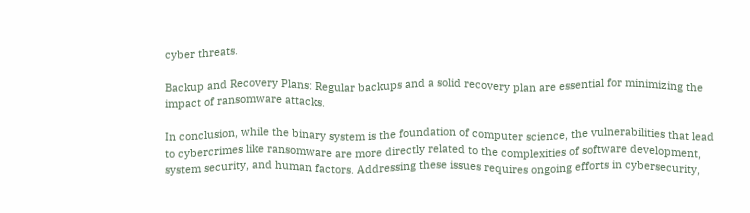cyber threats.

Backup and Recovery Plans: Regular backups and a solid recovery plan are essential for minimizing the impact of ransomware attacks.

In conclusion, while the binary system is the foundation of computer science, the vulnerabilities that lead to cybercrimes like ransomware are more directly related to the complexities of software development, system security, and human factors. Addressing these issues requires ongoing efforts in cybersecurity,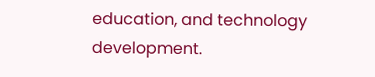education, and technology development.